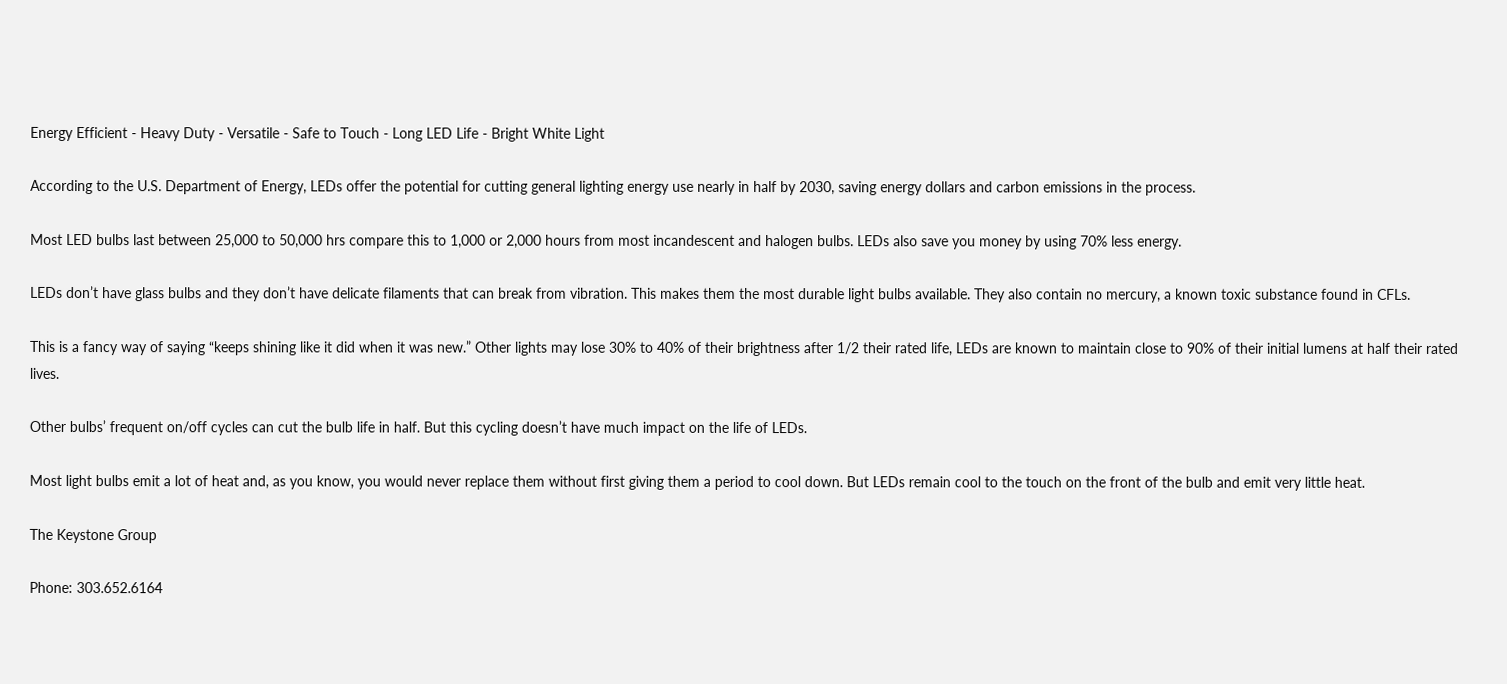Energy Efficient - Heavy Duty - Versatile - Safe to Touch - Long LED Life - Bright White Light

According to the U.S. Department of Energy, LEDs offer the potential for cutting general lighting energy use nearly in half by 2030, saving energy dollars and carbon emissions in the process.

Most LED bulbs last between 25,000 to 50,000 hrs compare this to 1,000 or 2,000 hours from most incandescent and halogen bulbs. LEDs also save you money by using 70% less energy.

LEDs don’t have glass bulbs and they don’t have delicate filaments that can break from vibration. This makes them the most durable light bulbs available. They also contain no mercury, a known toxic substance found in CFLs.

This is a fancy way of saying “keeps shining like it did when it was new.” Other lights may lose 30% to 40% of their brightness after 1/2 their rated life, LEDs are known to maintain close to 90% of their initial lumens at half their rated lives.

Other bulbs’ frequent on/off cycles can cut the bulb life in half. But this cycling doesn’t have much impact on the life of LEDs.

Most light bulbs emit a lot of heat and, as you know, you would never replace them without first giving them a period to cool down. But LEDs remain cool to the touch on the front of the bulb and emit very little heat.

The Keystone Group

Phone: 303.652.6164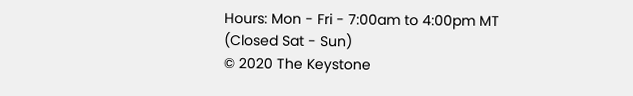Hours: Mon - Fri - 7:00am to 4:00pm MT
(Closed Sat - Sun)
© 2020 The Keystone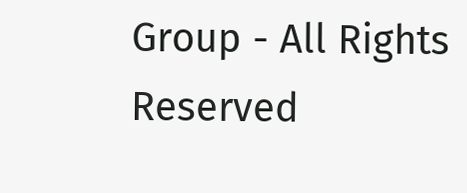Group - All Rights Reserved